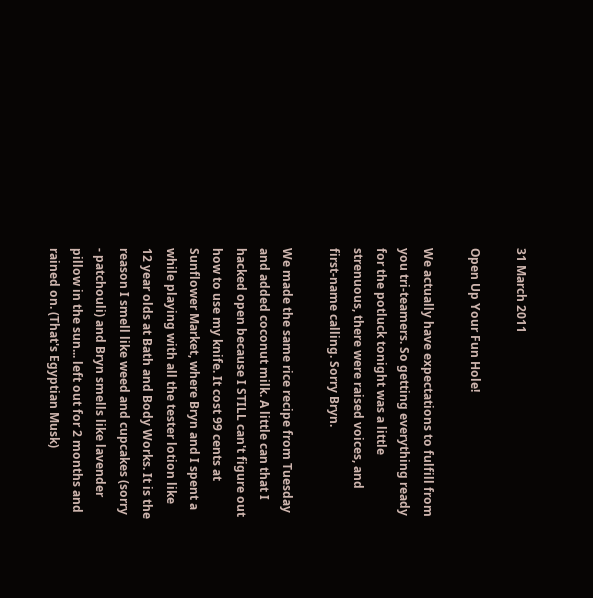31 March 2011

Open Up Your Fun Hole!

We actually have expectations to fulfill from you tri-teamers. So getting everything ready for the potluck tonight was a little strenuous, there were raised voices, and first-name calling. Sorry Bryn.

We made the same rice recipe from Tuesday and added coconut milk. A little can that I hacked open because I STILL can't figure out how to use my knife. It cost 99 cents at Sunflower Market, where Bryn and I spent a while playing with all the tester lotion like 12 year olds at Bath and Body Works. It is the reason I smell like weed and cupcakes (sorry - patchouli) and Bryn smells like lavender pillow in the sun... left out for 2 months and rained on. (That's Egyptian Musk)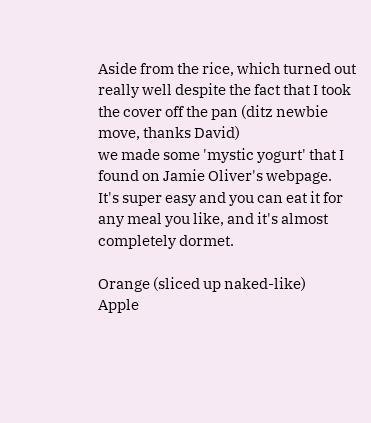Aside from the rice, which turned out really well despite the fact that I took the cover off the pan (ditz newbie move, thanks David)
we made some 'mystic yogurt' that I found on Jamie Oliver's webpage.
It's super easy and you can eat it for any meal you like, and it's almost completely dormet.

Orange (sliced up naked-like)
Apple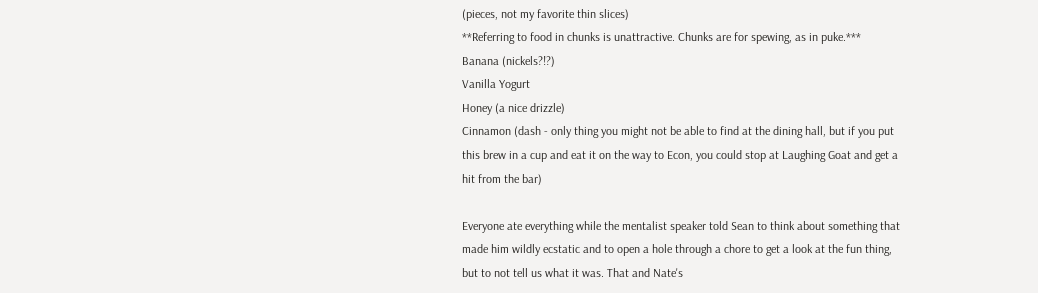(pieces, not my favorite thin slices)
**Referring to food in chunks is unattractive. Chunks are for spewing, as in puke.***
Banana (nickels?!?)
Vanilla Yogurt
Honey (a nice drizzle)
Cinnamon (dash - only thing you might not be able to find at the dining hall, but if you put this brew in a cup and eat it on the way to Econ, you could stop at Laughing Goat and get a hit from the bar)

Everyone ate everything while the mentalist speaker told Sean to think about something that made him wildly ecstatic and to open a hole through a chore to get a look at the fun thing, but to not tell us what it was. That and Nate's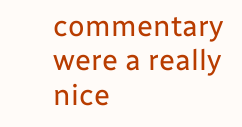commentary were a really nice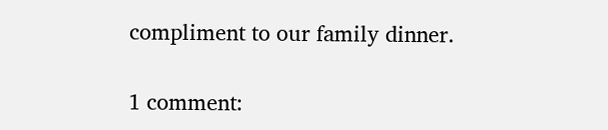compliment to our family dinner.

1 comment: